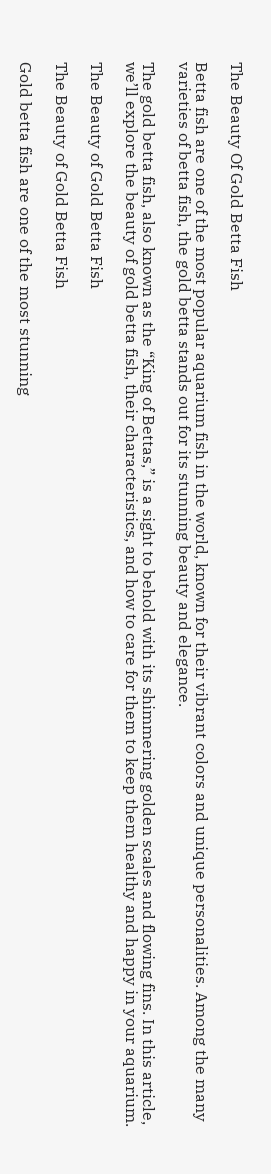The Beauty Of Gold Betta Fish

Betta fish are one of the most popular aquarium fish in the world, known for their vibrant colors and unique personalities. Among the many varieties of betta fish, the gold betta stands out for its stunning beauty and elegance.

The gold betta fish, also known as the “King of Bettas,” is a sight to behold with its shimmering golden scales and flowing fins. In this article, we’ll explore the beauty of gold betta fish, their characteristics, and how to care for them to keep them healthy and happy in your aquarium.

The Beauty of Gold Betta Fish

The Beauty of Gold Betta Fish

Gold betta fish are one of the most stunning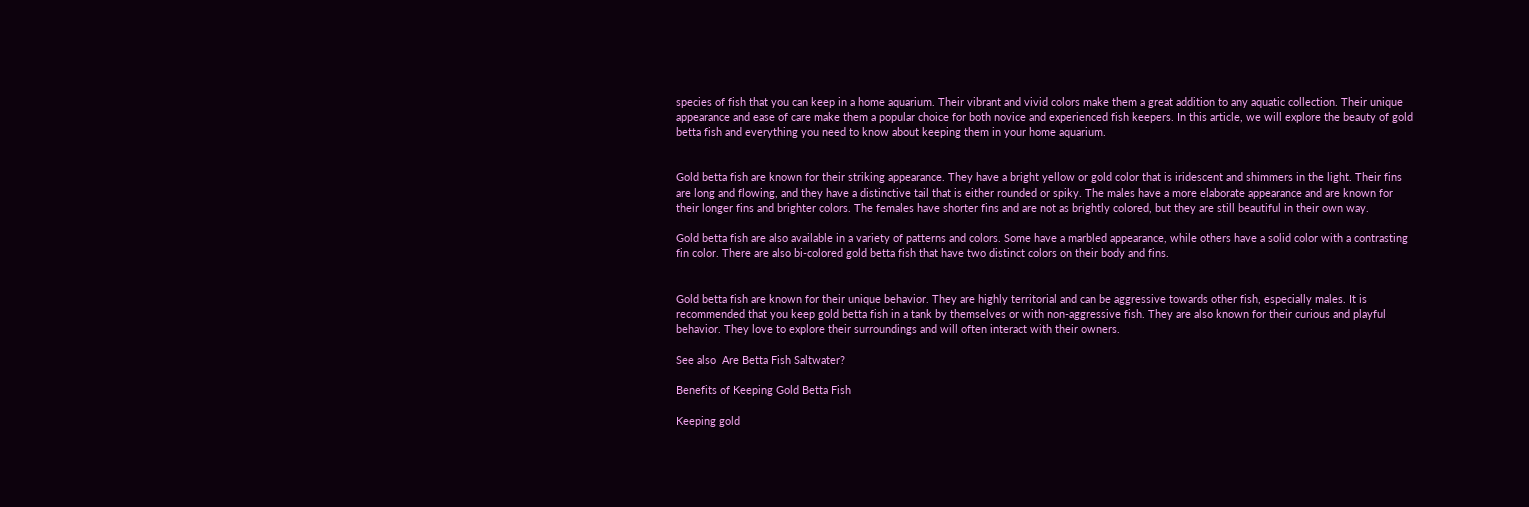species of fish that you can keep in a home aquarium. Their vibrant and vivid colors make them a great addition to any aquatic collection. Their unique appearance and ease of care make them a popular choice for both novice and experienced fish keepers. In this article, we will explore the beauty of gold betta fish and everything you need to know about keeping them in your home aquarium.


Gold betta fish are known for their striking appearance. They have a bright yellow or gold color that is iridescent and shimmers in the light. Their fins are long and flowing, and they have a distinctive tail that is either rounded or spiky. The males have a more elaborate appearance and are known for their longer fins and brighter colors. The females have shorter fins and are not as brightly colored, but they are still beautiful in their own way.

Gold betta fish are also available in a variety of patterns and colors. Some have a marbled appearance, while others have a solid color with a contrasting fin color. There are also bi-colored gold betta fish that have two distinct colors on their body and fins.


Gold betta fish are known for their unique behavior. They are highly territorial and can be aggressive towards other fish, especially males. It is recommended that you keep gold betta fish in a tank by themselves or with non-aggressive fish. They are also known for their curious and playful behavior. They love to explore their surroundings and will often interact with their owners.

See also  Are Betta Fish Saltwater?

Benefits of Keeping Gold Betta Fish

Keeping gold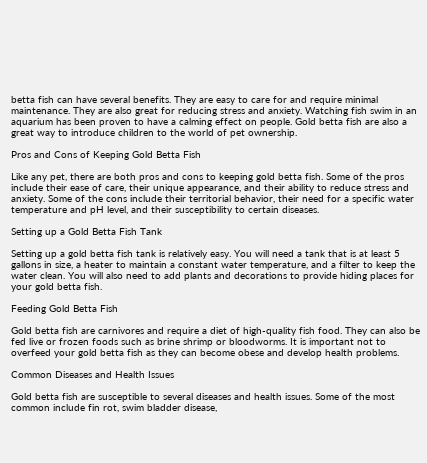betta fish can have several benefits. They are easy to care for and require minimal maintenance. They are also great for reducing stress and anxiety. Watching fish swim in an aquarium has been proven to have a calming effect on people. Gold betta fish are also a great way to introduce children to the world of pet ownership.

Pros and Cons of Keeping Gold Betta Fish

Like any pet, there are both pros and cons to keeping gold betta fish. Some of the pros include their ease of care, their unique appearance, and their ability to reduce stress and anxiety. Some of the cons include their territorial behavior, their need for a specific water temperature and pH level, and their susceptibility to certain diseases.

Setting up a Gold Betta Fish Tank

Setting up a gold betta fish tank is relatively easy. You will need a tank that is at least 5 gallons in size, a heater to maintain a constant water temperature, and a filter to keep the water clean. You will also need to add plants and decorations to provide hiding places for your gold betta fish.

Feeding Gold Betta Fish

Gold betta fish are carnivores and require a diet of high-quality fish food. They can also be fed live or frozen foods such as brine shrimp or bloodworms. It is important not to overfeed your gold betta fish as they can become obese and develop health problems.

Common Diseases and Health Issues

Gold betta fish are susceptible to several diseases and health issues. Some of the most common include fin rot, swim bladder disease,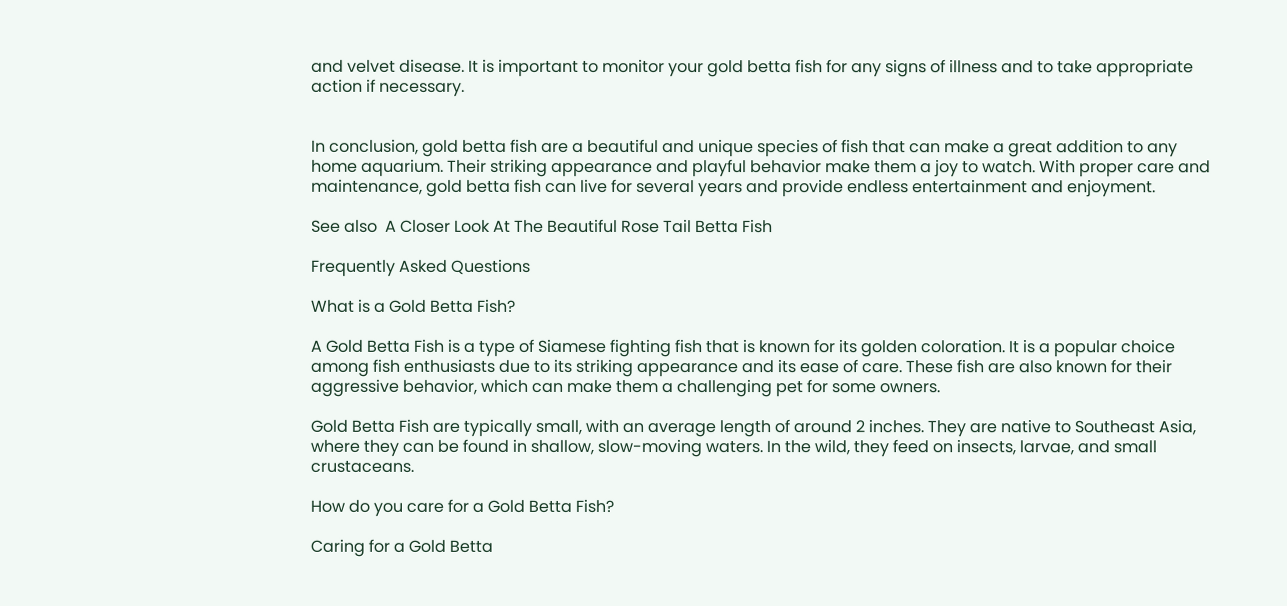and velvet disease. It is important to monitor your gold betta fish for any signs of illness and to take appropriate action if necessary.


In conclusion, gold betta fish are a beautiful and unique species of fish that can make a great addition to any home aquarium. Their striking appearance and playful behavior make them a joy to watch. With proper care and maintenance, gold betta fish can live for several years and provide endless entertainment and enjoyment.

See also  A Closer Look At The Beautiful Rose Tail Betta Fish

Frequently Asked Questions

What is a Gold Betta Fish?

A Gold Betta Fish is a type of Siamese fighting fish that is known for its golden coloration. It is a popular choice among fish enthusiasts due to its striking appearance and its ease of care. These fish are also known for their aggressive behavior, which can make them a challenging pet for some owners.

Gold Betta Fish are typically small, with an average length of around 2 inches. They are native to Southeast Asia, where they can be found in shallow, slow-moving waters. In the wild, they feed on insects, larvae, and small crustaceans.

How do you care for a Gold Betta Fish?

Caring for a Gold Betta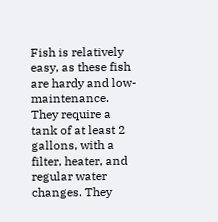Fish is relatively easy, as these fish are hardy and low-maintenance. They require a tank of at least 2 gallons, with a filter, heater, and regular water changes. They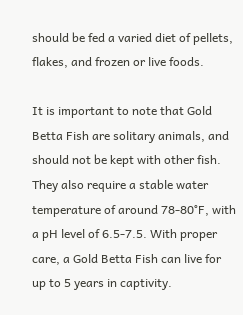should be fed a varied diet of pellets, flakes, and frozen or live foods.

It is important to note that Gold Betta Fish are solitary animals, and should not be kept with other fish. They also require a stable water temperature of around 78-80°F, with a pH level of 6.5-7.5. With proper care, a Gold Betta Fish can live for up to 5 years in captivity.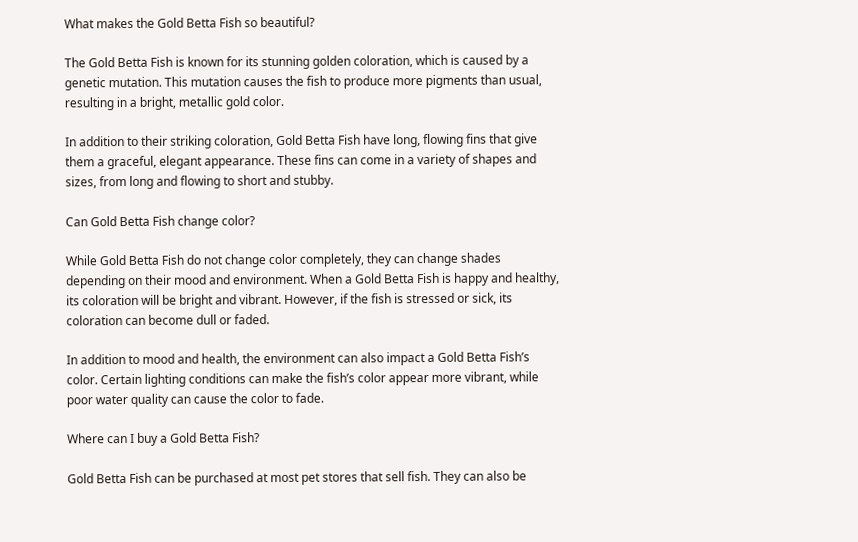What makes the Gold Betta Fish so beautiful?

The Gold Betta Fish is known for its stunning golden coloration, which is caused by a genetic mutation. This mutation causes the fish to produce more pigments than usual, resulting in a bright, metallic gold color.

In addition to their striking coloration, Gold Betta Fish have long, flowing fins that give them a graceful, elegant appearance. These fins can come in a variety of shapes and sizes, from long and flowing to short and stubby.

Can Gold Betta Fish change color?

While Gold Betta Fish do not change color completely, they can change shades depending on their mood and environment. When a Gold Betta Fish is happy and healthy, its coloration will be bright and vibrant. However, if the fish is stressed or sick, its coloration can become dull or faded.

In addition to mood and health, the environment can also impact a Gold Betta Fish’s color. Certain lighting conditions can make the fish’s color appear more vibrant, while poor water quality can cause the color to fade.

Where can I buy a Gold Betta Fish?

Gold Betta Fish can be purchased at most pet stores that sell fish. They can also be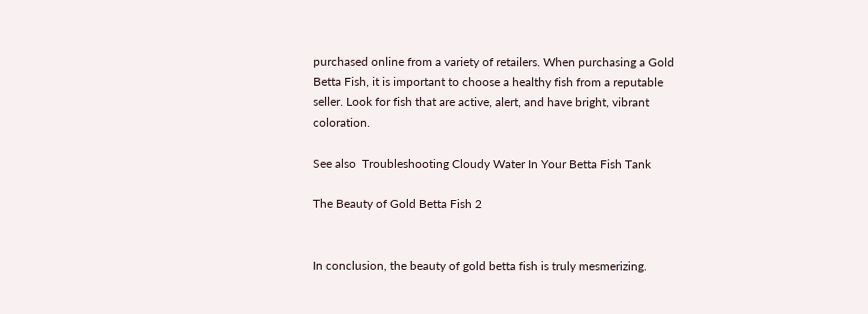purchased online from a variety of retailers. When purchasing a Gold Betta Fish, it is important to choose a healthy fish from a reputable seller. Look for fish that are active, alert, and have bright, vibrant coloration.

See also  Troubleshooting Cloudy Water In Your Betta Fish Tank

The Beauty of Gold Betta Fish 2


In conclusion, the beauty of gold betta fish is truly mesmerizing.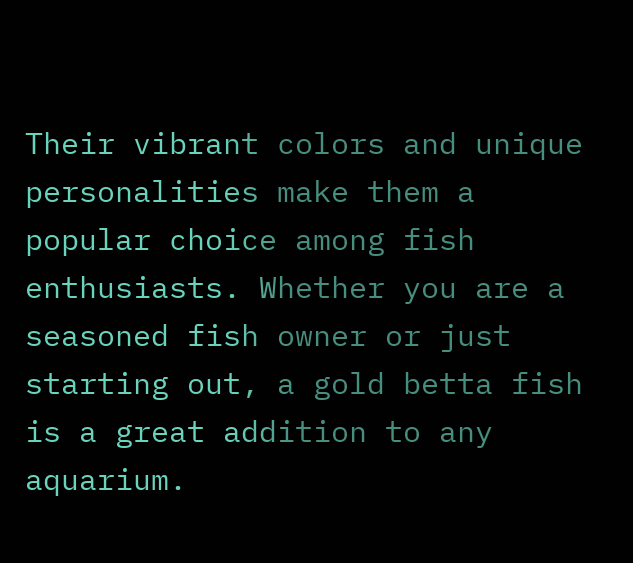Their vibrant colors and unique personalities make them a popular choice among fish enthusiasts. Whether you are a seasoned fish owner or just starting out, a gold betta fish is a great addition to any aquarium.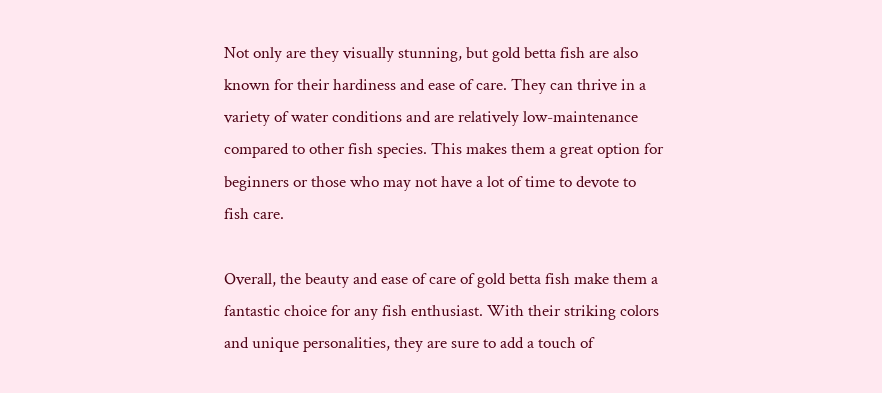Not only are they visually stunning, but gold betta fish are also known for their hardiness and ease of care. They can thrive in a variety of water conditions and are relatively low-maintenance compared to other fish species. This makes them a great option for beginners or those who may not have a lot of time to devote to fish care.

Overall, the beauty and ease of care of gold betta fish make them a fantastic choice for any fish enthusiast. With their striking colors and unique personalities, they are sure to add a touch of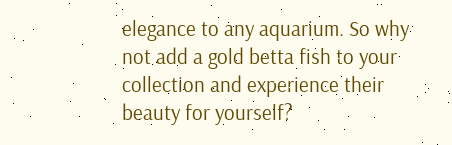elegance to any aquarium. So why not add a gold betta fish to your collection and experience their beauty for yourself?